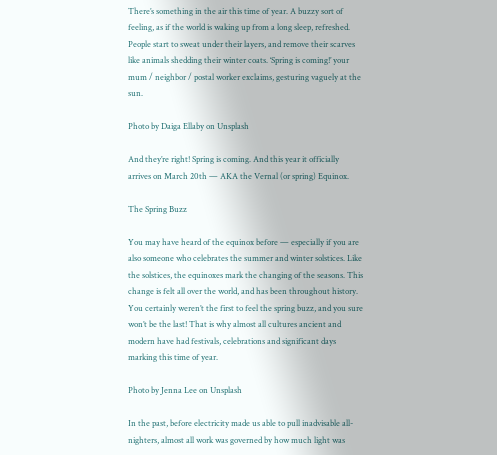There’s something in the air this time of year. A buzzy sort of feeling, as if the world is waking up from a long sleep, refreshed. People start to sweat under their layers, and remove their scarves like animals shedding their winter coats. ‘Spring is coming!’ your mum / neighbor / postal worker exclaims, gesturing vaguely at the sun.

Photo by Daiga Ellaby on Unsplash

And they’re right! Spring is coming. And this year it officially arrives on March 20th — AKA the Vernal (or spring) Equinox.

The Spring Buzz

You may have heard of the equinox before — especially if you are also someone who celebrates the summer and winter solstices. Like the solstices, the equinoxes mark the changing of the seasons. This change is felt all over the world, and has been throughout history. You certainly weren’t the first to feel the spring buzz, and you sure won’t be the last! That is why almost all cultures ancient and modern have had festivals, celebrations and significant days marking this time of year.

Photo by Jenna Lee on Unsplash

In the past, before electricity made us able to pull inadvisable all-nighters, almost all work was governed by how much light was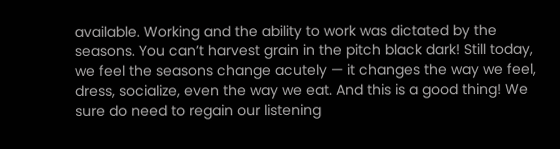available. Working and the ability to work was dictated by the seasons. You can’t harvest grain in the pitch black dark! Still today, we feel the seasons change acutely — it changes the way we feel, dress, socialize, even the way we eat. And this is a good thing! We sure do need to regain our listening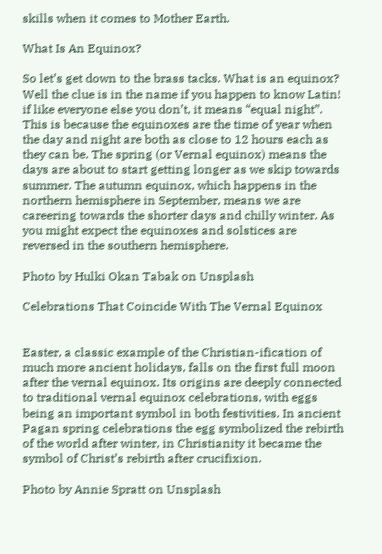skills when it comes to Mother Earth.

What Is An Equinox?

So let’s get down to the brass tacks. What is an equinox? Well the clue is in the name if you happen to know Latin! if like everyone else you don’t, it means “equal night”. This is because the equinoxes are the time of year when the day and night are both as close to 12 hours each as they can be. The spring (or Vernal equinox) means the days are about to start getting longer as we skip towards summer. The autumn equinox, which happens in the northern hemisphere in September, means we are careering towards the shorter days and chilly winter. As you might expect the equinoxes and solstices are reversed in the southern hemisphere.

Photo by Hulki Okan Tabak on Unsplash

Celebrations That Coincide With The Vernal Equinox


Easter, a classic example of the Christian-ification of much more ancient holidays, falls on the first full moon after the vernal equinox. Its origins are deeply connected to traditional vernal equinox celebrations, with eggs being an important symbol in both festivities. In ancient Pagan spring celebrations the egg symbolized the rebirth of the world after winter, in Christianity it became the symbol of Christ’s rebirth after crucifixion.

Photo by Annie Spratt on Unsplash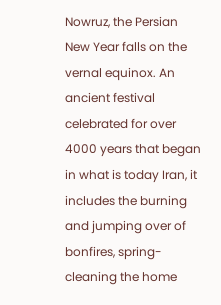Nowruz, the Persian New Year falls on the vernal equinox. An ancient festival celebrated for over 4000 years that began in what is today Iran, it includes the burning and jumping over of bonfires, spring-cleaning the home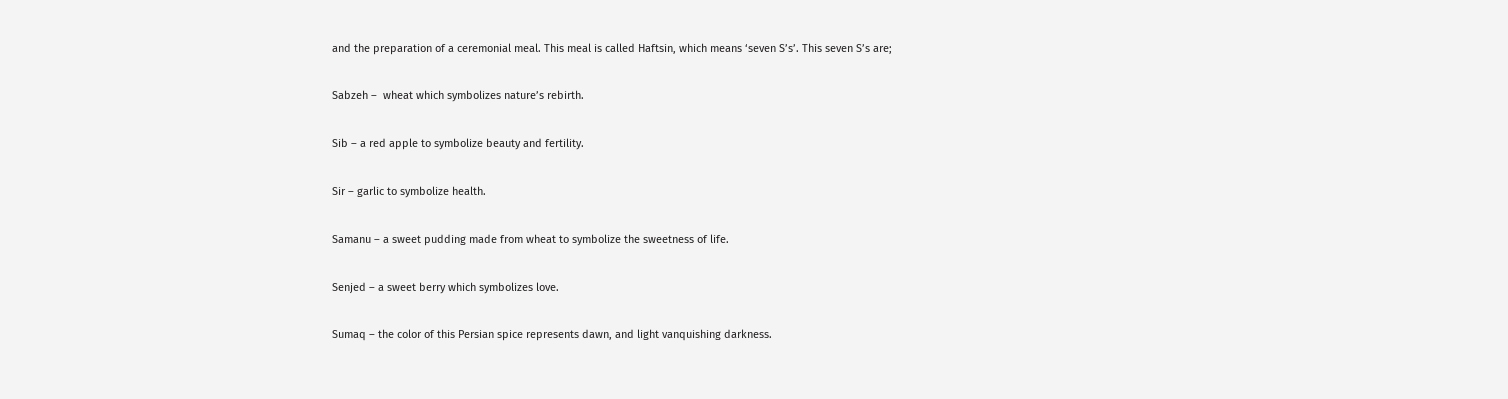and the preparation of a ceremonial meal. This meal is called Haftsin, which means ‘seven S’s’. This seven S’s are;

Sabzeh –  wheat which symbolizes nature’s rebirth.

Sib – a red apple to symbolize beauty and fertility.

Sir – garlic to symbolize health.

Samanu – a sweet pudding made from wheat to symbolize the sweetness of life.

Senjed – a sweet berry which symbolizes love.

Sumaq – the color of this Persian spice represents dawn, and light vanquishing darkness.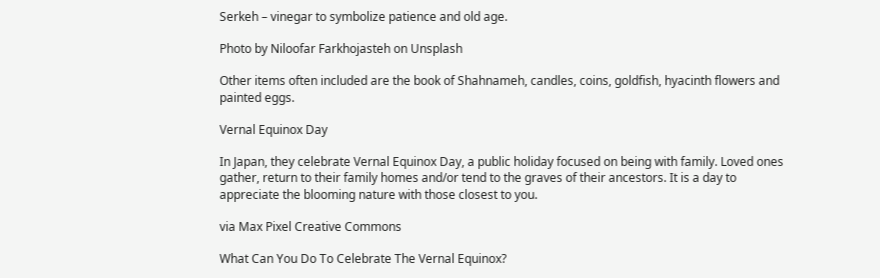Serkeh – vinegar to symbolize patience and old age.

Photo by Niloofar Farkhojasteh on Unsplash

Other items often included are the book of Shahnameh, candles, coins, goldfish, hyacinth flowers and painted eggs.

Vernal Equinox Day

In Japan, they celebrate Vernal Equinox Day, a public holiday focused on being with family. Loved ones gather, return to their family homes and/or tend to the graves of their ancestors. It is a day to appreciate the blooming nature with those closest to you.

via Max Pixel Creative Commons

What Can You Do To Celebrate The Vernal Equinox?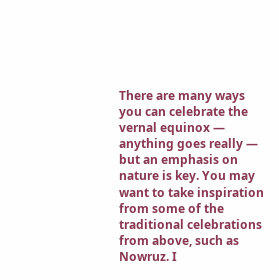There are many ways you can celebrate the vernal equinox — anything goes really — but an emphasis on nature is key. You may want to take inspiration from some of the traditional celebrations from above, such as Nowruz. I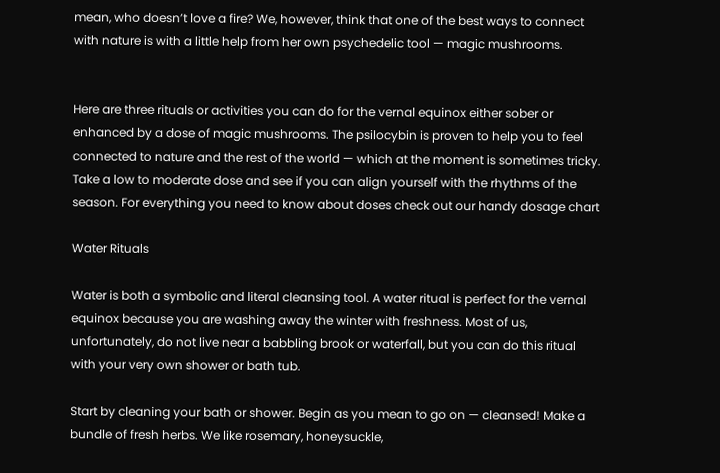mean, who doesn’t love a fire? We, however, think that one of the best ways to connect with nature is with a little help from her own psychedelic tool — magic mushrooms.


Here are three rituals or activities you can do for the vernal equinox either sober or enhanced by a dose of magic mushrooms. The psilocybin is proven to help you to feel connected to nature and the rest of the world — which at the moment is sometimes tricky. Take a low to moderate dose and see if you can align yourself with the rhythms of the season. For everything you need to know about doses check out our handy dosage chart

Water Rituals

Water is both a symbolic and literal cleansing tool. A water ritual is perfect for the vernal equinox because you are washing away the winter with freshness. Most of us, unfortunately, do not live near a babbling brook or waterfall, but you can do this ritual with your very own shower or bath tub.

Start by cleaning your bath or shower. Begin as you mean to go on — cleansed! Make a bundle of fresh herbs. We like rosemary, honeysuckle,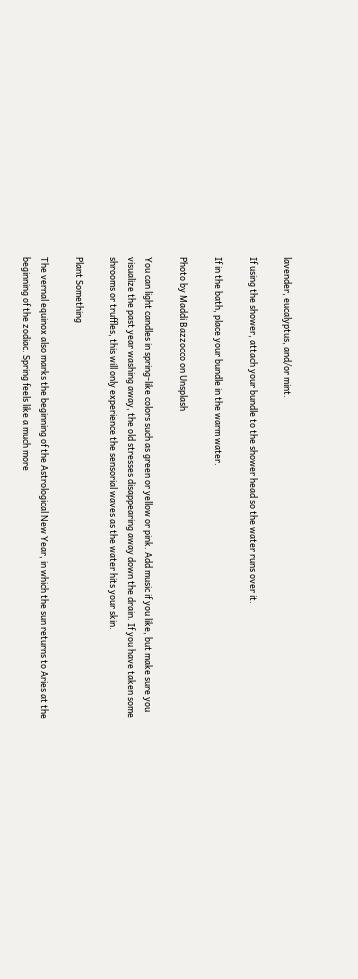lavender, eucalyptus, and/or mint.

If using the shower, attach your bundle to the shower head so the water runs over it.

If in the bath, place your bundle in the warm water.

Photo by Maddi Bazzocco on Unsplash

You can light candles in spring-like colors such as green or yellow or pink. Add music if you like, but make sure you visualize the past year washing away, the old stresses disappearing away down the drain. If you have taken some shrooms or truffles, this will only experience the sensorial waves as the water hits your skin.

Plant Something

The vernal equinox also marks the beginning of the Astrological New Year, in which the sun returns to Aries at the beginning of the zodiac. Spring feels like a much more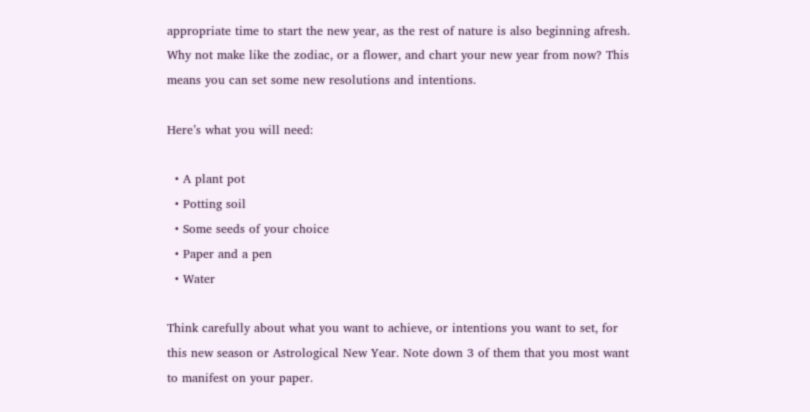appropriate time to start the new year, as the rest of nature is also beginning afresh. Why not make like the zodiac, or a flower, and chart your new year from now? This means you can set some new resolutions and intentions.

Here’s what you will need:

  • A plant pot
  • Potting soil
  • Some seeds of your choice
  • Paper and a pen
  • Water

Think carefully about what you want to achieve, or intentions you want to set, for this new season or Astrological New Year. Note down 3 of them that you most want to manifest on your paper.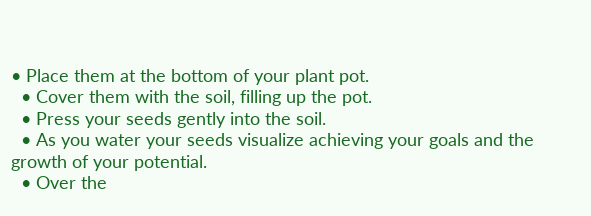• Place them at the bottom of your plant pot.
  • Cover them with the soil, filling up the pot.
  • Press your seeds gently into the soil.
  • As you water your seeds visualize achieving your goals and the growth of your potential.
  • Over the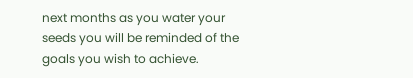next months as you water your seeds you will be reminded of the goals you wish to achieve.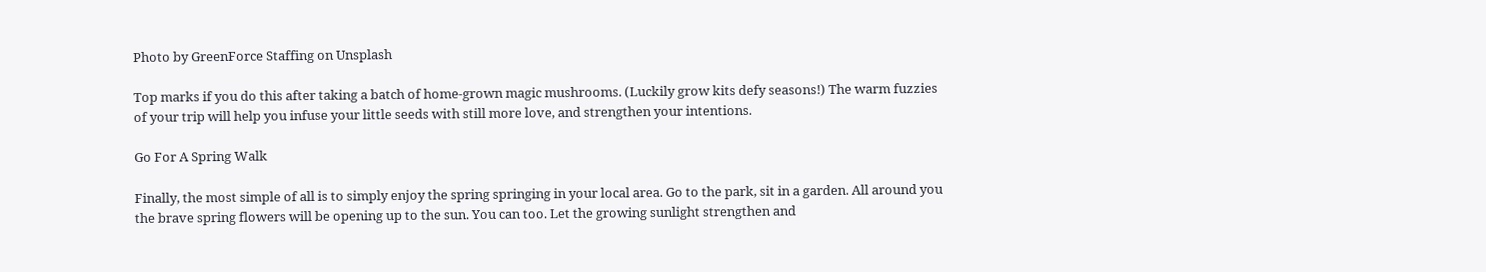Photo by GreenForce Staffing on Unsplash

Top marks if you do this after taking a batch of home-grown magic mushrooms. (Luckily grow kits defy seasons!) The warm fuzzies of your trip will help you infuse your little seeds with still more love, and strengthen your intentions.

Go For A Spring Walk

Finally, the most simple of all is to simply enjoy the spring springing in your local area. Go to the park, sit in a garden. All around you the brave spring flowers will be opening up to the sun. You can too. Let the growing sunlight strengthen and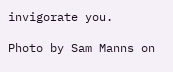invigorate you.

Photo by Sam Manns on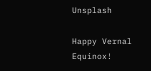Unsplash

Happy Vernal Equinox!